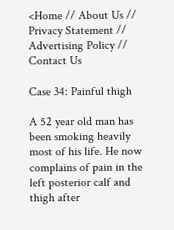<Home // About Us // Privacy Statement // Advertising Policy // Contact Us

Case 34: Painful thigh

A 52 year old man has been smoking heavily most of his life. He now complains of pain in the left posterior calf and thigh after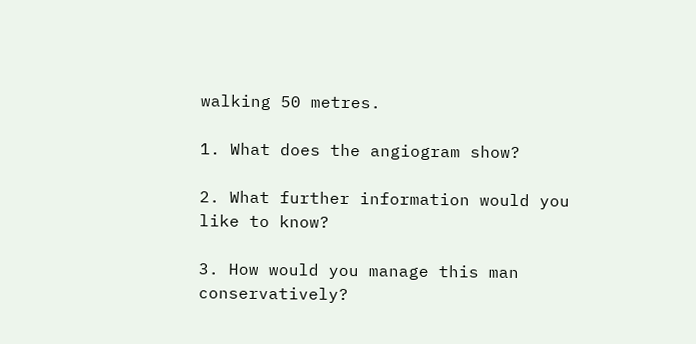walking 50 metres.

1. What does the angiogram show?

2. What further information would you like to know?

3. How would you manage this man conservatively?